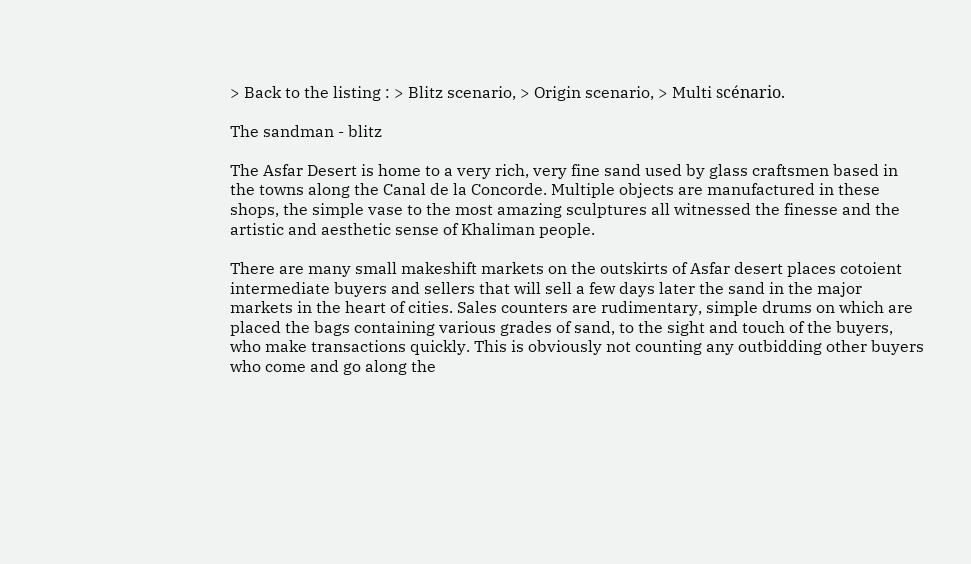> Back to the listing : > Blitz scenario, > Origin scenario, > Multi scénario.

The sandman - blitz

The Asfar Desert is home to a very rich, very fine sand used by glass craftsmen based in the towns along the Canal de la Concorde. Multiple objects are manufactured in these shops, the simple vase to the most amazing sculptures all witnessed the finesse and the artistic and aesthetic sense of Khaliman people.

There are many small makeshift markets on the outskirts of Asfar desert places cotoient intermediate buyers and sellers that will sell a few days later the sand in the major markets in the heart of cities. Sales counters are rudimentary, simple drums on which are placed the bags containing various grades of sand, to the sight and touch of the buyers, who make transactions quickly. This is obviously not counting any outbidding other buyers who come and go along the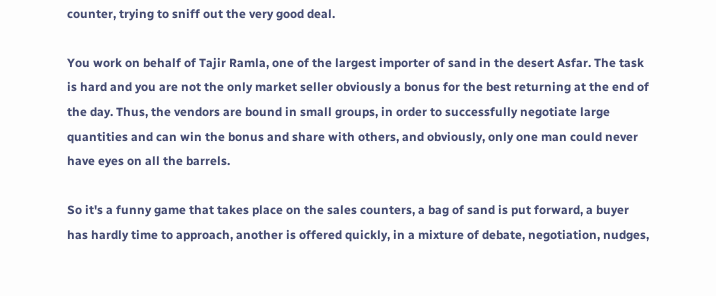counter, trying to sniff out the very good deal.

You work on behalf of Tajir Ramla, one of the largest importer of sand in the desert Asfar. The task is hard and you are not the only market seller obviously a bonus for the best returning at the end of the day. Thus, the vendors are bound in small groups, in order to successfully negotiate large quantities and can win the bonus and share with others, and obviously, only one man could never have eyes on all the barrels.

So it's a funny game that takes place on the sales counters, a bag of sand is put forward, a buyer has hardly time to approach, another is offered quickly, in a mixture of debate, negotiation, nudges,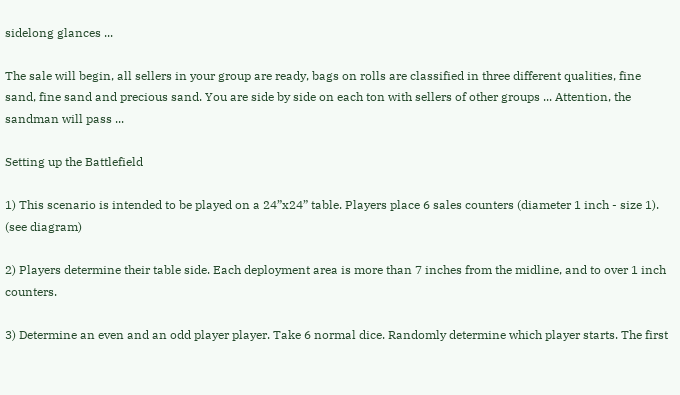sidelong glances ...

The sale will begin, all sellers in your group are ready, bags on rolls are classified in three different qualities, fine sand, fine sand and precious sand. You are side by side on each ton with sellers of other groups ... Attention, the sandman will pass ...

Setting up the Battlefield

1) This scenario is intended to be played on a 24”x24” table. Players place 6 sales counters (diameter 1 inch - size 1). (see diagram)

2) Players determine their table side. Each deployment area is more than 7 inches from the midline, and to over 1 inch counters.

3) Determine an even and an odd player player. Take 6 normal dice. Randomly determine which player starts. The first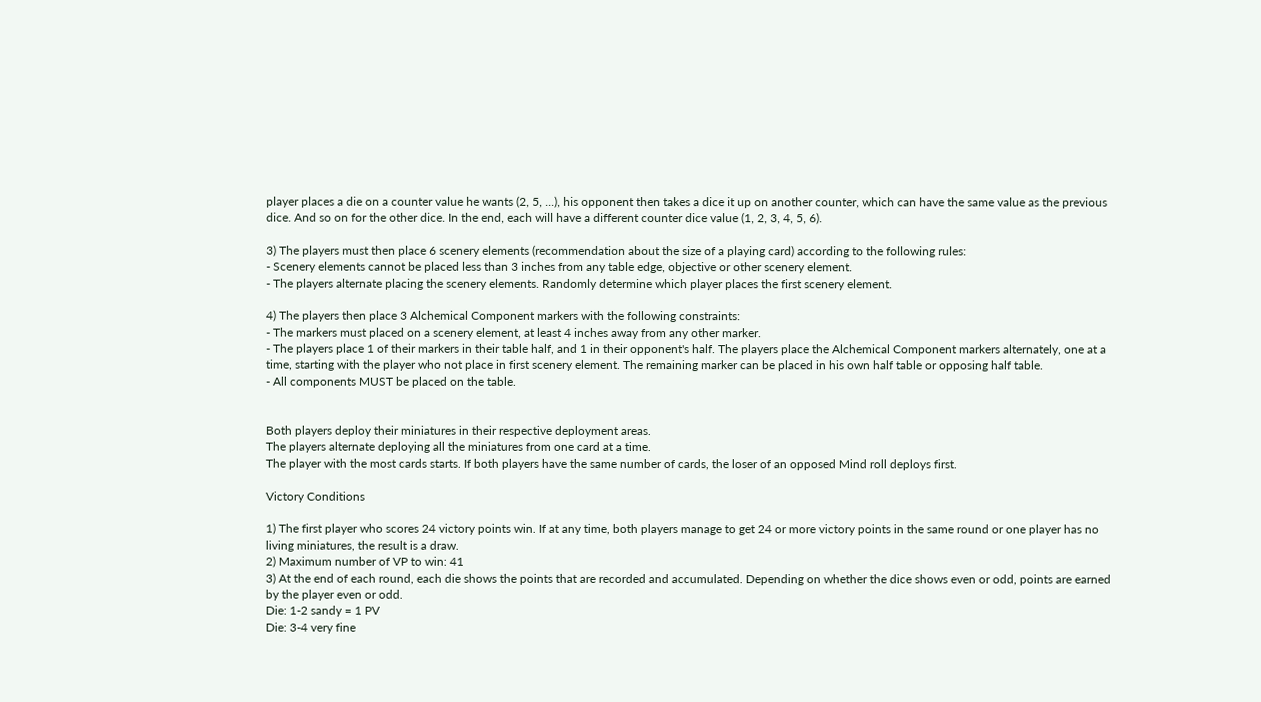player places a die on a counter value he wants (2, 5, ...), his opponent then takes a dice it up on another counter, which can have the same value as the previous dice. And so on for the other dice. In the end, each will have a different counter dice value (1, 2, 3, 4, 5, 6).

3) The players must then place 6 scenery elements (recommendation about the size of a playing card) according to the following rules:
- Scenery elements cannot be placed less than 3 inches from any table edge, objective or other scenery element.
- The players alternate placing the scenery elements. Randomly determine which player places the first scenery element.

4) The players then place 3 Alchemical Component markers with the following constraints:
- The markers must placed on a scenery element, at least 4 inches away from any other marker.
- The players place 1 of their markers in their table half, and 1 in their opponent's half. The players place the Alchemical Component markers alternately, one at a time, starting with the player who not place in first scenery element. The remaining marker can be placed in his own half table or opposing half table.
- All components MUST be placed on the table.


Both players deploy their miniatures in their respective deployment areas.
The players alternate deploying all the miniatures from one card at a time.
The player with the most cards starts. If both players have the same number of cards, the loser of an opposed Mind roll deploys first.

Victory Conditions

1) The first player who scores 24 victory points win. If at any time, both players manage to get 24 or more victory points in the same round or one player has no living miniatures, the result is a draw.
2) Maximum number of VP to win: 41
3) At the end of each round, each die shows the points that are recorded and accumulated. Depending on whether the dice shows even or odd, points are earned by the player even or odd.
Die: 1-2 sandy = 1 PV
Die: 3-4 very fine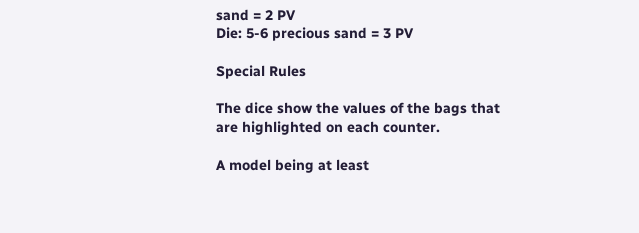sand = 2 PV
Die: 5-6 precious sand = 3 PV

Special Rules

The dice show the values of the bags that are highlighted on each counter.

A model being at least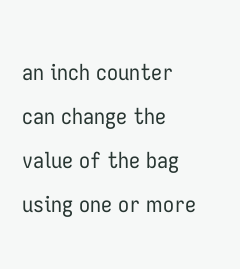an inch counter can change the value of the bag using one or more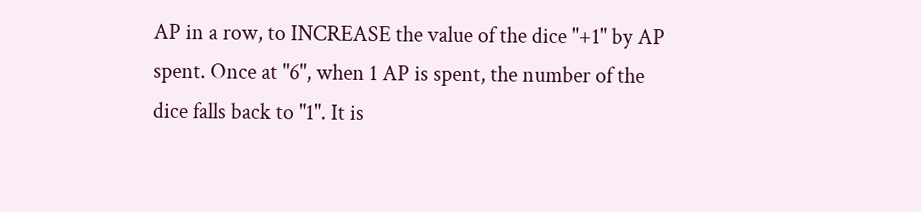AP in a row, to INCREASE the value of the dice "+1" by AP spent. Once at "6", when 1 AP is spent, the number of the dice falls back to "1". It is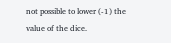not possible to lower (-1) the value of the dice.